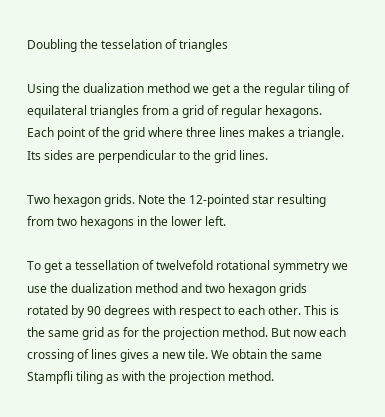Doubling the tesselation of triangles

Using the dualization method we get a the regular tiling of equilateral triangles from a grid of regular hexagons. Each point of the grid where three lines makes a triangle. Its sides are perpendicular to the grid lines.

Two hexagon grids. Note the 12-pointed star resulting from two hexagons in the lower left.

To get a tessellation of twelvefold rotational symmetry we use the dualization method and two hexagon grids rotated by 90 degrees with respect to each other. This is the same grid as for the projection method. But now each crossing of lines gives a new tile. We obtain the same Stampfli tiling as with the projection method.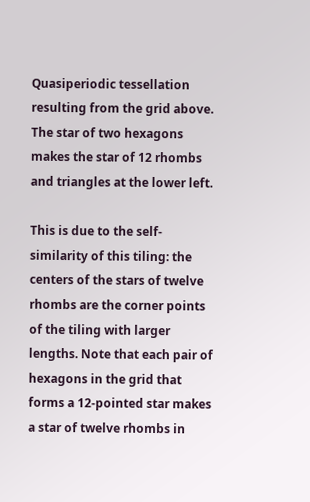Quasiperiodic tessellation resulting from the grid above. The star of two hexagons makes the star of 12 rhombs and triangles at the lower left.

This is due to the self-similarity of this tiling: the centers of the stars of twelve rhombs are the corner points of the tiling with larger lengths. Note that each pair of hexagons in the grid that forms a 12-pointed star makes a star of twelve rhombs in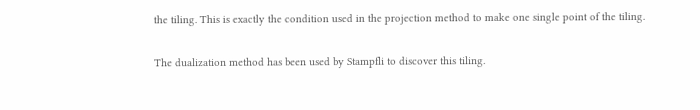the tiling. This is exactly the condition used in the projection method to make one single point of the tiling.

The dualization method has been used by Stampfli to discover this tiling.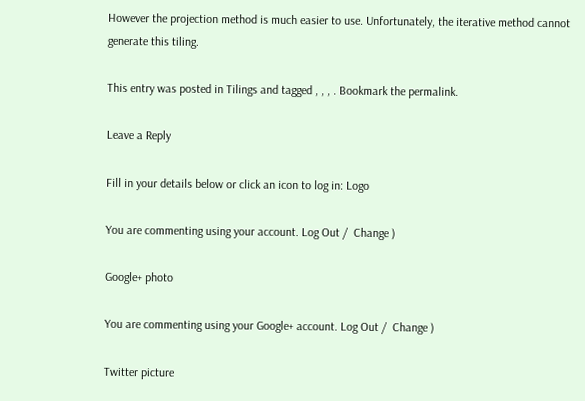However the projection method is much easier to use. Unfortunately, the iterative method cannot generate this tiling.

This entry was posted in Tilings and tagged , , , . Bookmark the permalink.

Leave a Reply

Fill in your details below or click an icon to log in: Logo

You are commenting using your account. Log Out /  Change )

Google+ photo

You are commenting using your Google+ account. Log Out /  Change )

Twitter picture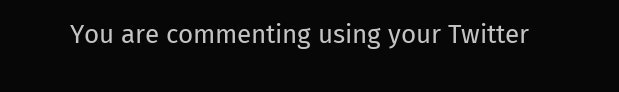You are commenting using your Twitter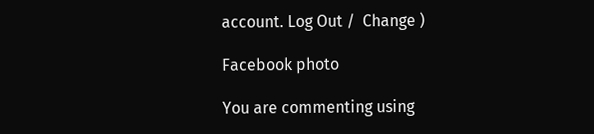account. Log Out /  Change )

Facebook photo

You are commenting using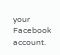your Facebook account.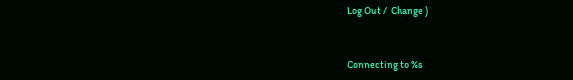Log Out /  Change )


Connecting to %s